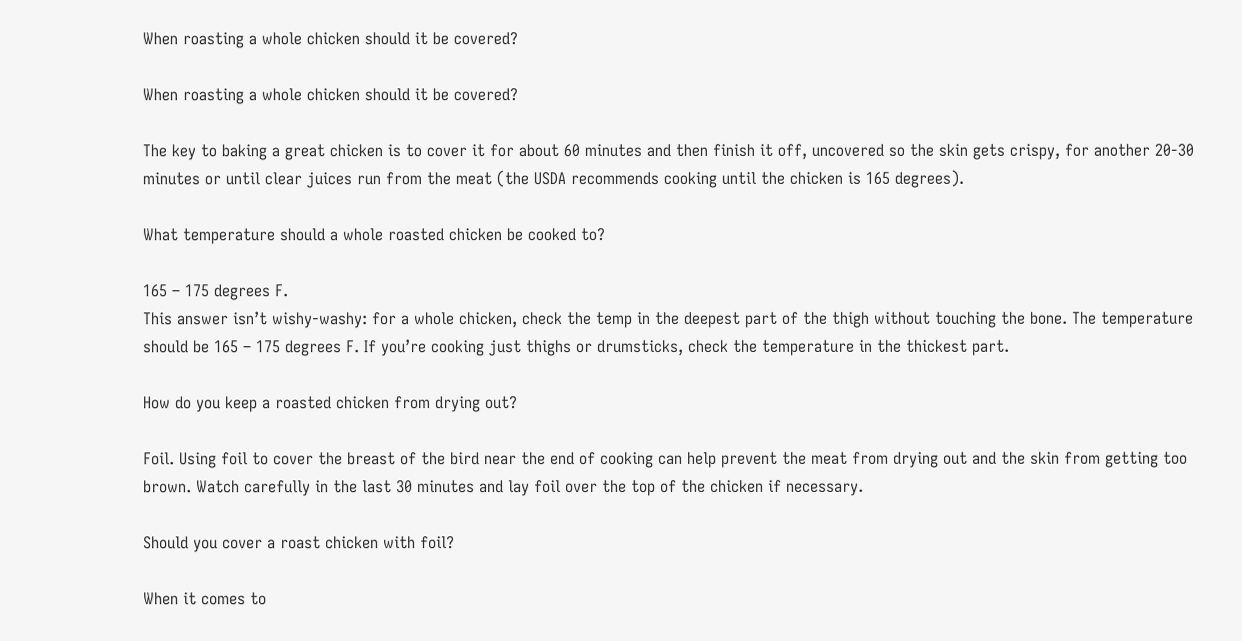When roasting a whole chicken should it be covered?

When roasting a whole chicken should it be covered?

The key to baking a great chicken is to cover it for about 60 minutes and then finish it off, uncovered so the skin gets crispy, for another 20-30 minutes or until clear juices run from the meat (the USDA recommends cooking until the chicken is 165 degrees).

What temperature should a whole roasted chicken be cooked to?

165 – 175 degrees F.
This answer isn’t wishy-washy: for a whole chicken, check the temp in the deepest part of the thigh without touching the bone. The temperature should be 165 – 175 degrees F. If you’re cooking just thighs or drumsticks, check the temperature in the thickest part.

How do you keep a roasted chicken from drying out?

Foil. Using foil to cover the breast of the bird near the end of cooking can help prevent the meat from drying out and the skin from getting too brown. Watch carefully in the last 30 minutes and lay foil over the top of the chicken if necessary.

Should you cover a roast chicken with foil?

When it comes to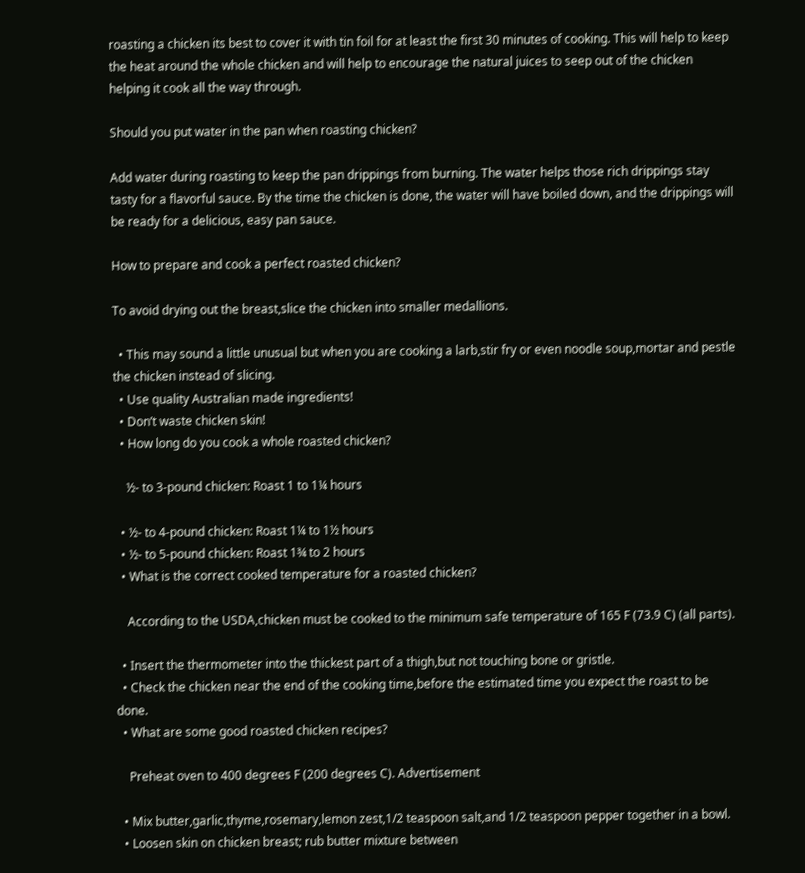roasting a chicken its best to cover it with tin foil for at least the first 30 minutes of cooking. This will help to keep the heat around the whole chicken and will help to encourage the natural juices to seep out of the chicken helping it cook all the way through.

Should you put water in the pan when roasting chicken?

Add water during roasting to keep the pan drippings from burning. The water helps those rich drippings stay tasty for a flavorful sauce. By the time the chicken is done, the water will have boiled down, and the drippings will be ready for a delicious, easy pan sauce.

How to prepare and cook a perfect roasted chicken?

To avoid drying out the breast,slice the chicken into smaller medallions.

  • This may sound a little unusual but when you are cooking a larb,stir fry or even noodle soup,mortar and pestle the chicken instead of slicing.
  • Use quality Australian made ingredients!
  • Don’t waste chicken skin!
  • How long do you cook a whole roasted chicken?

    ½- to 3-pound chicken: Roast 1 to 1¼ hours

  • ½- to 4-pound chicken: Roast 1¼ to 1½ hours
  • ½- to 5-pound chicken: Roast 1¾ to 2 hours
  • What is the correct cooked temperature for a roasted chicken?

    According to the USDA,chicken must be cooked to the minimum safe temperature of 165 F (73.9 C) (all parts).

  • Insert the thermometer into the thickest part of a thigh,but not touching bone or gristle.
  • Check the chicken near the end of the cooking time,before the estimated time you expect the roast to be done.
  • What are some good roasted chicken recipes?

    Preheat oven to 400 degrees F (200 degrees C). Advertisement

  • Mix butter,garlic,thyme,rosemary,lemon zest,1/2 teaspoon salt,and 1/2 teaspoon pepper together in a bowl.
  • Loosen skin on chicken breast; rub butter mixture between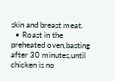skin and breast meat.
  • Roast in the preheated oven,basting after 30 minutes,until chicken is no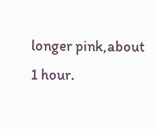longer pink,about 1 hour.